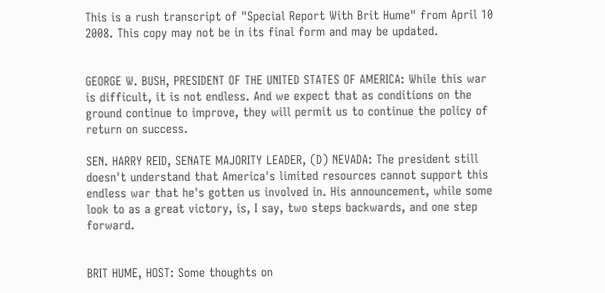This is a rush transcript of "Special Report With Brit Hume" from April 10 2008. This copy may not be in its final form and may be updated.


GEORGE W. BUSH, PRESIDENT OF THE UNITED STATES OF AMERICA: While this war is difficult, it is not endless. And we expect that as conditions on the ground continue to improve, they will permit us to continue the policy of return on success.

SEN. HARRY REID, SENATE MAJORITY LEADER, (D) NEVADA: The president still doesn't understand that America's limited resources cannot support this endless war that he's gotten us involved in. His announcement, while some look to as a great victory, is, I say, two steps backwards, and one step forward.


BRIT HUME, HOST: Some thoughts on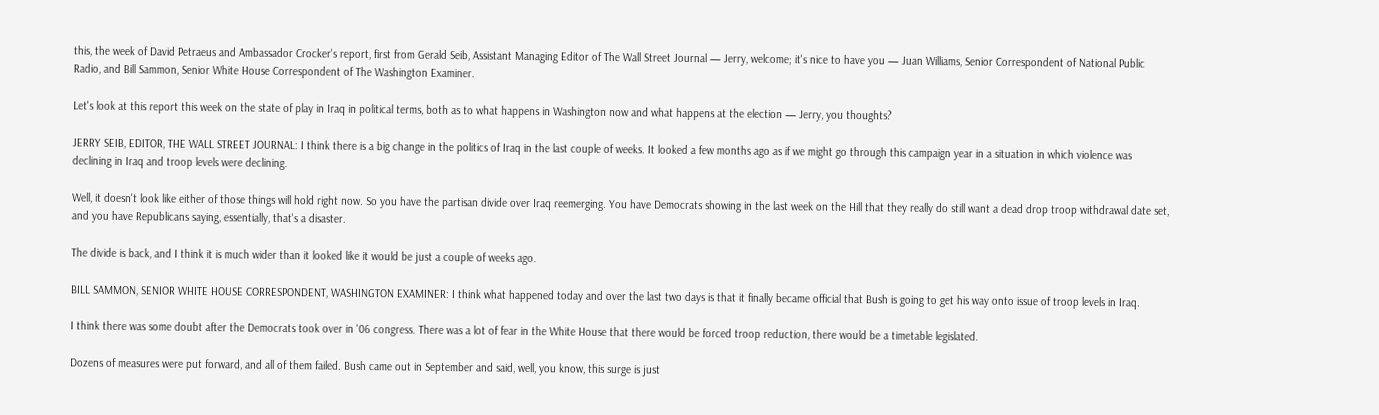this, the week of David Petraeus and Ambassador Crocker's report, first from Gerald Seib, Assistant Managing Editor of The Wall Street Journal — Jerry, welcome; it's nice to have you — Juan Williams, Senior Correspondent of National Public Radio, and Bill Sammon, Senior White House Correspondent of The Washington Examiner.

Let's look at this report this week on the state of play in Iraq in political terms, both as to what happens in Washington now and what happens at the election — Jerry, you thoughts?

JERRY SEIB, EDITOR, THE WALL STREET JOURNAL: I think there is a big change in the politics of Iraq in the last couple of weeks. It looked a few months ago as if we might go through this campaign year in a situation in which violence was declining in Iraq and troop levels were declining.

Well, it doesn't look like either of those things will hold right now. So you have the partisan divide over Iraq reemerging. You have Democrats showing in the last week on the Hill that they really do still want a dead drop troop withdrawal date set, and you have Republicans saying, essentially, that's a disaster.

The divide is back, and I think it is much wider than it looked like it would be just a couple of weeks ago.

BILL SAMMON, SENIOR WHITE HOUSE CORRESPONDENT, WASHINGTON EXAMINER: I think what happened today and over the last two days is that it finally became official that Bush is going to get his way onto issue of troop levels in Iraq.

I think there was some doubt after the Democrats took over in '06 congress. There was a lot of fear in the White House that there would be forced troop reduction, there would be a timetable legislated.

Dozens of measures were put forward, and all of them failed. Bush came out in September and said, well, you know, this surge is just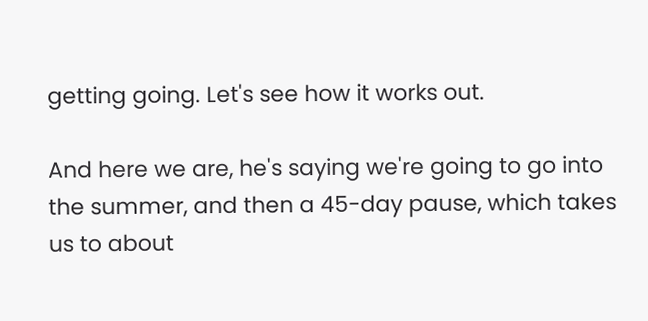getting going. Let's see how it works out.

And here we are, he's saying we're going to go into the summer, and then a 45-day pause, which takes us to about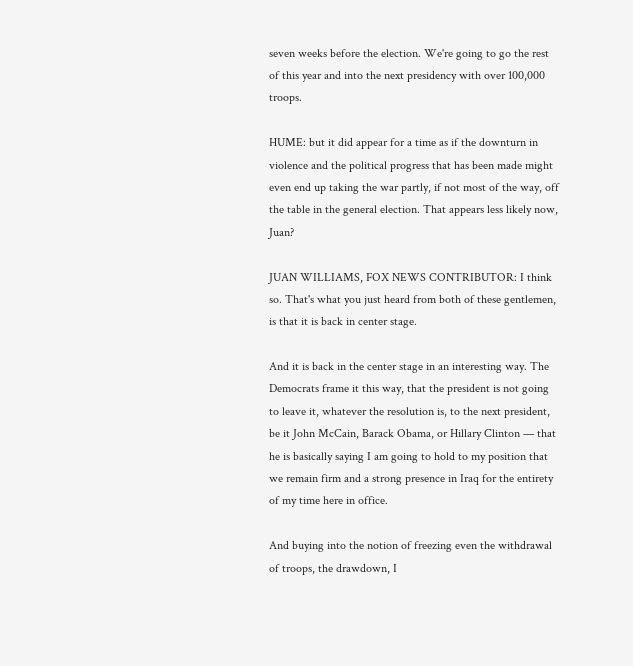seven weeks before the election. We're going to go the rest of this year and into the next presidency with over 100,000 troops.

HUME: but it did appear for a time as if the downturn in violence and the political progress that has been made might even end up taking the war partly, if not most of the way, off the table in the general election. That appears less likely now, Juan?

JUAN WILLIAMS, FOX NEWS CONTRIBUTOR: I think so. That's what you just heard from both of these gentlemen, is that it is back in center stage.

And it is back in the center stage in an interesting way. The Democrats frame it this way, that the president is not going to leave it, whatever the resolution is, to the next president, be it John McCain, Barack Obama, or Hillary Clinton — that he is basically saying I am going to hold to my position that we remain firm and a strong presence in Iraq for the entirety of my time here in office.

And buying into the notion of freezing even the withdrawal of troops, the drawdown, I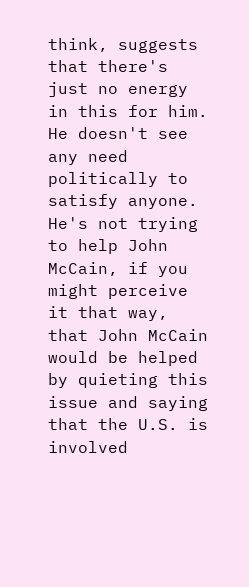think, suggests that there's just no energy in this for him. He doesn't see any need politically to satisfy anyone. He's not trying to help John McCain, if you might perceive it that way, that John McCain would be helped by quieting this issue and saying that the U.S. is involved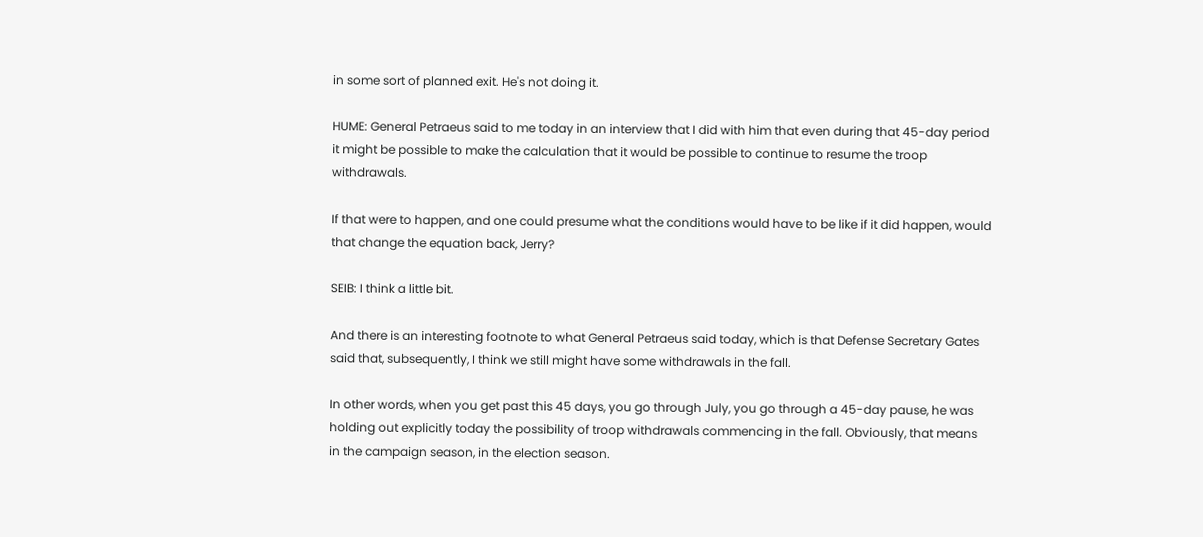in some sort of planned exit. He's not doing it.

HUME: General Petraeus said to me today in an interview that I did with him that even during that 45-day period it might be possible to make the calculation that it would be possible to continue to resume the troop withdrawals.

If that were to happen, and one could presume what the conditions would have to be like if it did happen, would that change the equation back, Jerry?

SEIB: I think a little bit.

And there is an interesting footnote to what General Petraeus said today, which is that Defense Secretary Gates said that, subsequently, I think we still might have some withdrawals in the fall.

In other words, when you get past this 45 days, you go through July, you go through a 45-day pause, he was holding out explicitly today the possibility of troop withdrawals commencing in the fall. Obviously, that means in the campaign season, in the election season.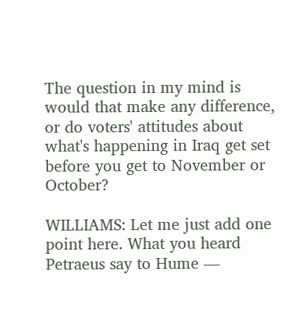The question in my mind is would that make any difference, or do voters' attitudes about what's happening in Iraq get set before you get to November or October?

WILLIAMS: Let me just add one point here. What you heard Petraeus say to Hume —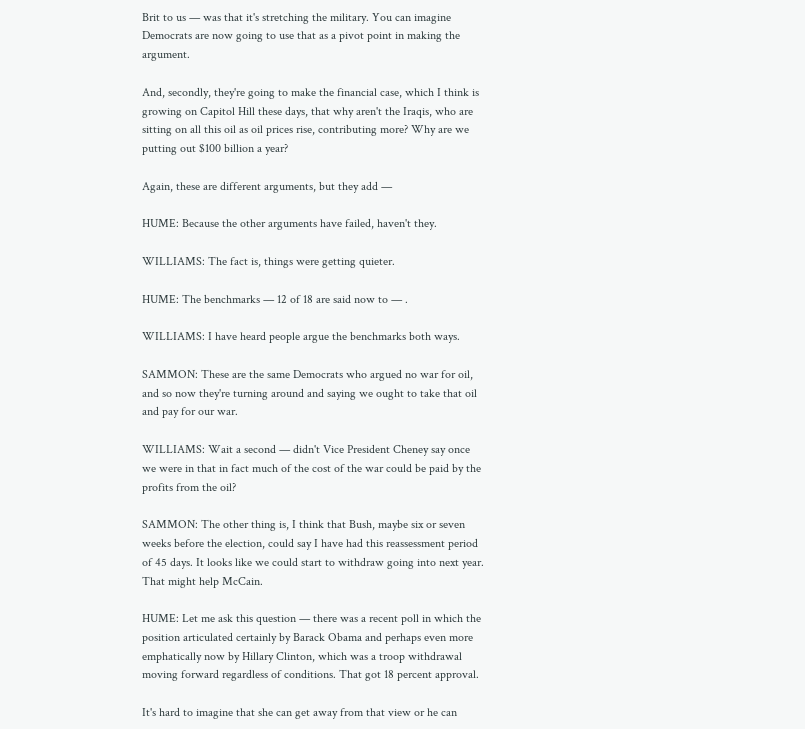Brit to us — was that it's stretching the military. You can imagine Democrats are now going to use that as a pivot point in making the argument.

And, secondly, they're going to make the financial case, which I think is growing on Capitol Hill these days, that why aren't the Iraqis, who are sitting on all this oil as oil prices rise, contributing more? Why are we putting out $100 billion a year?

Again, these are different arguments, but they add —

HUME: Because the other arguments have failed, haven't they.

WILLIAMS: The fact is, things were getting quieter.

HUME: The benchmarks — 12 of 18 are said now to — .

WILLIAMS: I have heard people argue the benchmarks both ways.

SAMMON: These are the same Democrats who argued no war for oil, and so now they're turning around and saying we ought to take that oil and pay for our war.

WILLIAMS: Wait a second — didn't Vice President Cheney say once we were in that in fact much of the cost of the war could be paid by the profits from the oil?

SAMMON: The other thing is, I think that Bush, maybe six or seven weeks before the election, could say I have had this reassessment period of 45 days. It looks like we could start to withdraw going into next year. That might help McCain.

HUME: Let me ask this question — there was a recent poll in which the position articulated certainly by Barack Obama and perhaps even more emphatically now by Hillary Clinton, which was a troop withdrawal moving forward regardless of conditions. That got 18 percent approval.

It's hard to imagine that she can get away from that view or he can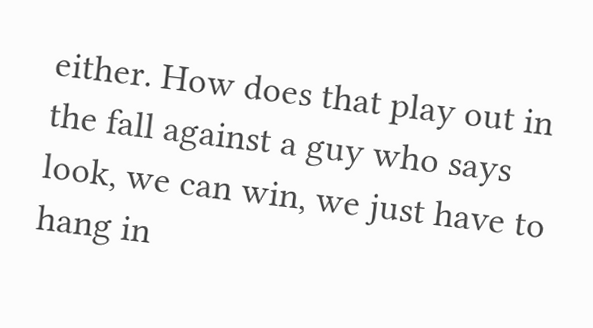either. How does that play out in the fall against a guy who says look, we can win, we just have to hang in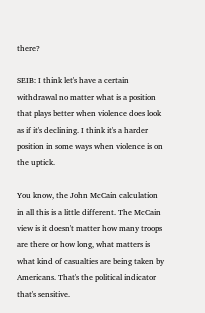there?

SEIB: I think let's have a certain withdrawal no matter what is a position that plays better when violence does look as if it's declining. I think it's a harder position in some ways when violence is on the uptick.

You know, the John McCain calculation in all this is a little different. The McCain view is it doesn't matter how many troops are there or how long, what matters is what kind of casualties are being taken by Americans. That's the political indicator that's sensitive.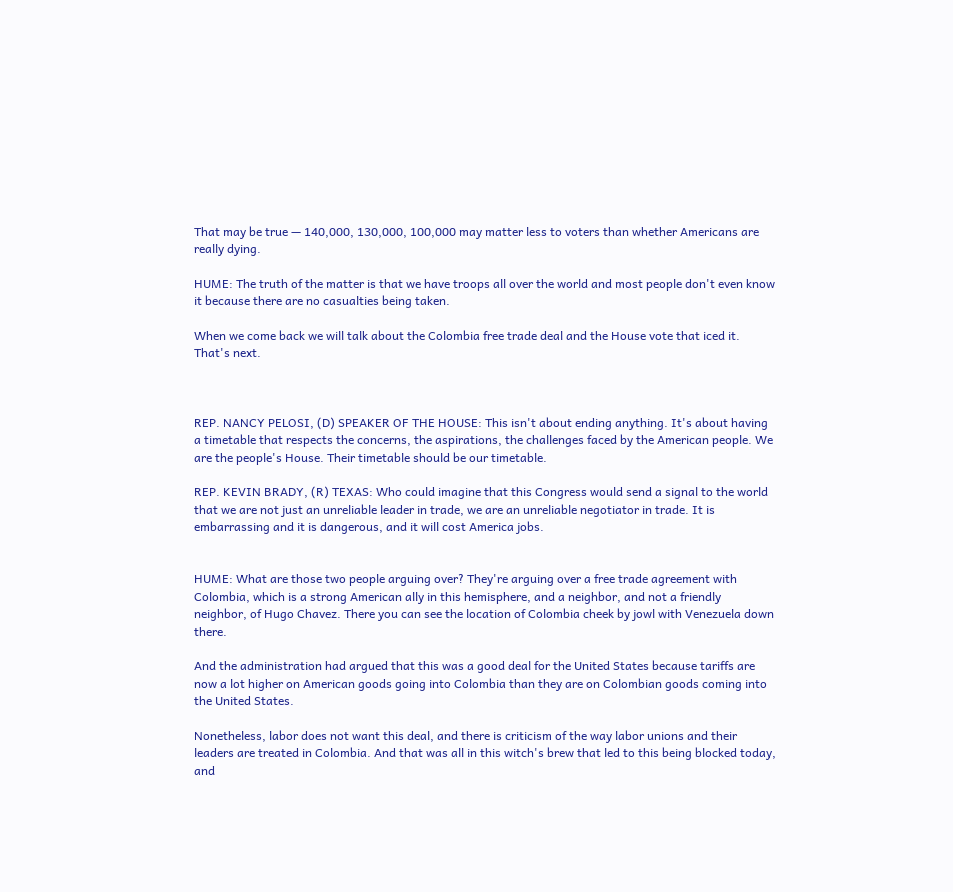That may be true — 140,000, 130,000, 100,000 may matter less to voters than whether Americans are really dying.

HUME: The truth of the matter is that we have troops all over the world and most people don't even know it because there are no casualties being taken.

When we come back we will talk about the Colombia free trade deal and the House vote that iced it. That's next.



REP. NANCY PELOSI, (D) SPEAKER OF THE HOUSE: This isn't about ending anything. It's about having a timetable that respects the concerns, the aspirations, the challenges faced by the American people. We are the people's House. Their timetable should be our timetable.

REP. KEVIN BRADY, (R) TEXAS: Who could imagine that this Congress would send a signal to the world that we are not just an unreliable leader in trade, we are an unreliable negotiator in trade. It is embarrassing and it is dangerous, and it will cost America jobs.


HUME: What are those two people arguing over? They're arguing over a free trade agreement with Colombia, which is a strong American ally in this hemisphere, and a neighbor, and not a friendly neighbor, of Hugo Chavez. There you can see the location of Colombia cheek by jowl with Venezuela down there.

And the administration had argued that this was a good deal for the United States because tariffs are now a lot higher on American goods going into Colombia than they are on Colombian goods coming into the United States.

Nonetheless, labor does not want this deal, and there is criticism of the way labor unions and their leaders are treated in Colombia. And that was all in this witch's brew that led to this being blocked today, and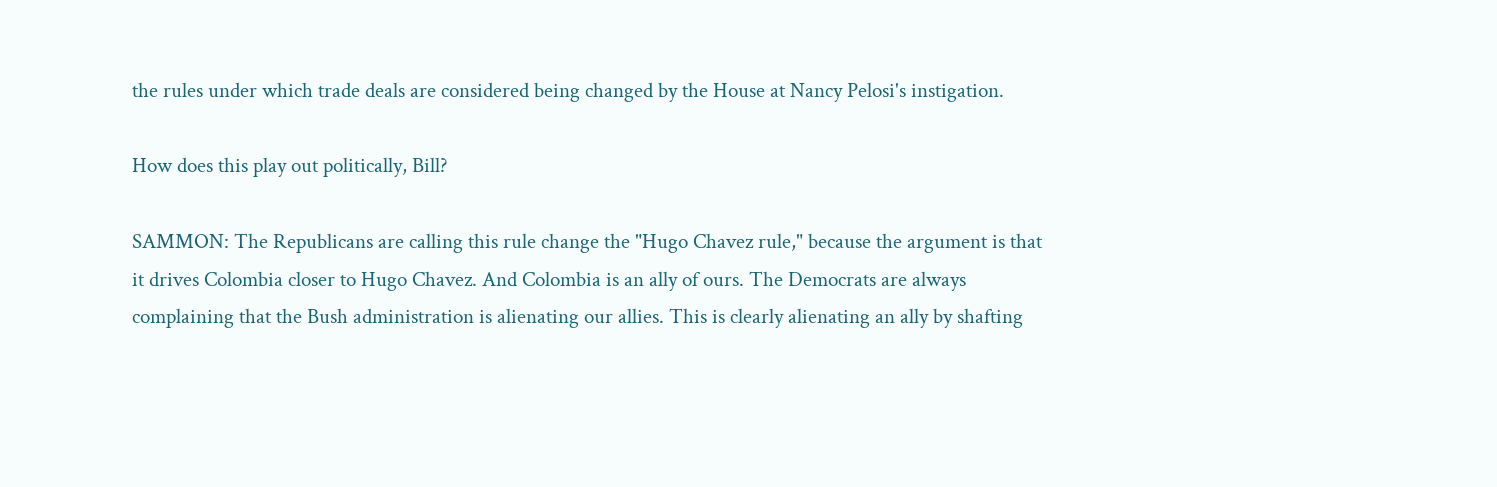the rules under which trade deals are considered being changed by the House at Nancy Pelosi's instigation.

How does this play out politically, Bill?

SAMMON: The Republicans are calling this rule change the "Hugo Chavez rule," because the argument is that it drives Colombia closer to Hugo Chavez. And Colombia is an ally of ours. The Democrats are always complaining that the Bush administration is alienating our allies. This is clearly alienating an ally by shafting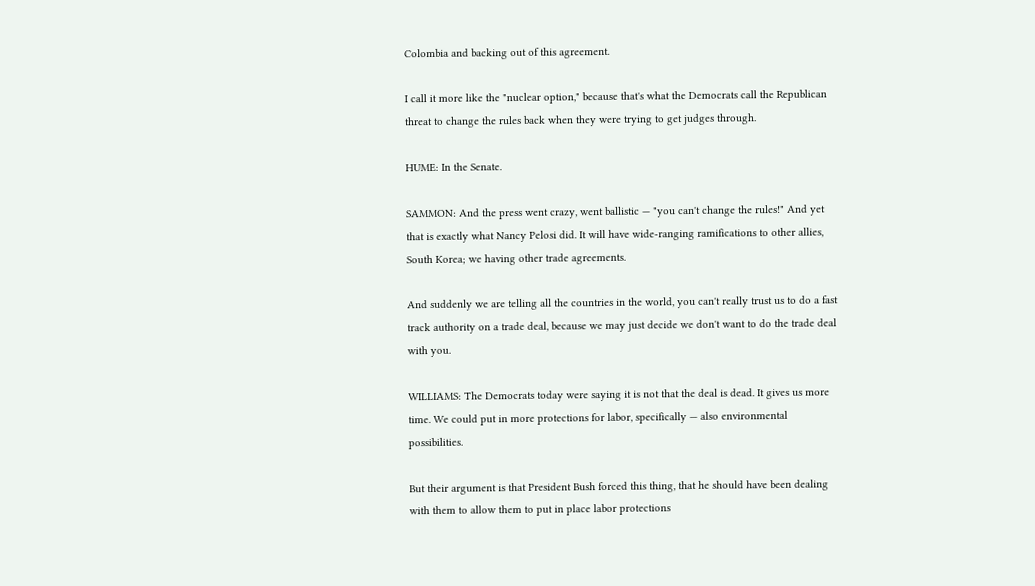Colombia and backing out of this agreement.

I call it more like the "nuclear option," because that's what the Democrats call the Republican threat to change the rules back when they were trying to get judges through.

HUME: In the Senate.

SAMMON: And the press went crazy, went ballistic — "you can't change the rules!" And yet that is exactly what Nancy Pelosi did. It will have wide-ranging ramifications to other allies, South Korea; we having other trade agreements.

And suddenly we are telling all the countries in the world, you can't really trust us to do a fast track authority on a trade deal, because we may just decide we don't want to do the trade deal with you.

WILLIAMS: The Democrats today were saying it is not that the deal is dead. It gives us more time. We could put in more protections for labor, specifically — also environmental possibilities.

But their argument is that President Bush forced this thing, that he should have been dealing with them to allow them to put in place labor protections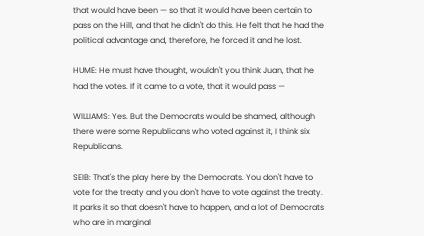that would have been — so that it would have been certain to pass on the Hill, and that he didn't do this. He felt that he had the political advantage and, therefore, he forced it and he lost.

HUME: He must have thought, wouldn't you think Juan, that he had the votes. If it came to a vote, that it would pass —

WILLIAMS: Yes. But the Democrats would be shamed, although there were some Republicans who voted against it, I think six Republicans.

SEIB: That's the play here by the Democrats. You don't have to vote for the treaty and you don't have to vote against the treaty. It parks it so that doesn't have to happen, and a lot of Democrats who are in marginal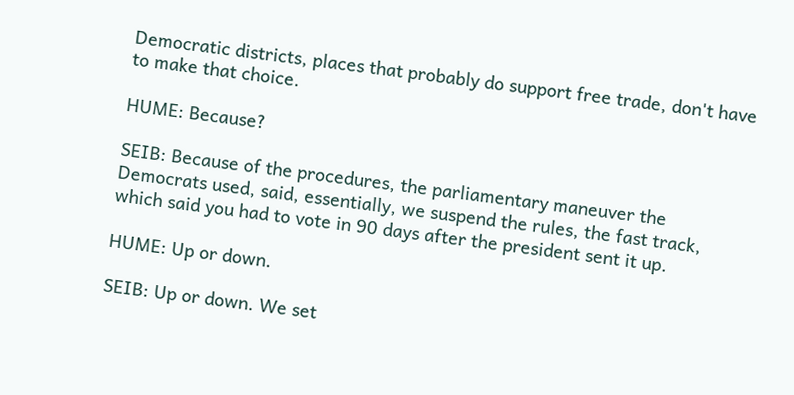Democratic districts, places that probably do support free trade, don't have to make that choice.

HUME: Because?

SEIB: Because of the procedures, the parliamentary maneuver the Democrats used, said, essentially, we suspend the rules, the fast track, which said you had to vote in 90 days after the president sent it up.

HUME: Up or down.

SEIB: Up or down. We set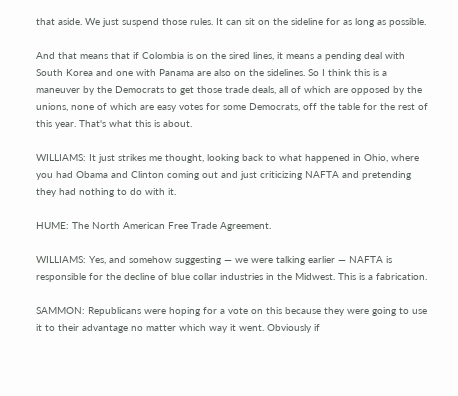that aside. We just suspend those rules. It can sit on the sideline for as long as possible.

And that means that if Colombia is on the sired lines, it means a pending deal with South Korea and one with Panama are also on the sidelines. So I think this is a maneuver by the Democrats to get those trade deals, all of which are opposed by the unions, none of which are easy votes for some Democrats, off the table for the rest of this year. That's what this is about.

WILLIAMS: It just strikes me thought, looking back to what happened in Ohio, where you had Obama and Clinton coming out and just criticizing NAFTA and pretending they had nothing to do with it.

HUME: The North American Free Trade Agreement.

WILLIAMS: Yes, and somehow suggesting — we were talking earlier — NAFTA is responsible for the decline of blue collar industries in the Midwest. This is a fabrication.

SAMMON: Republicans were hoping for a vote on this because they were going to use it to their advantage no matter which way it went. Obviously if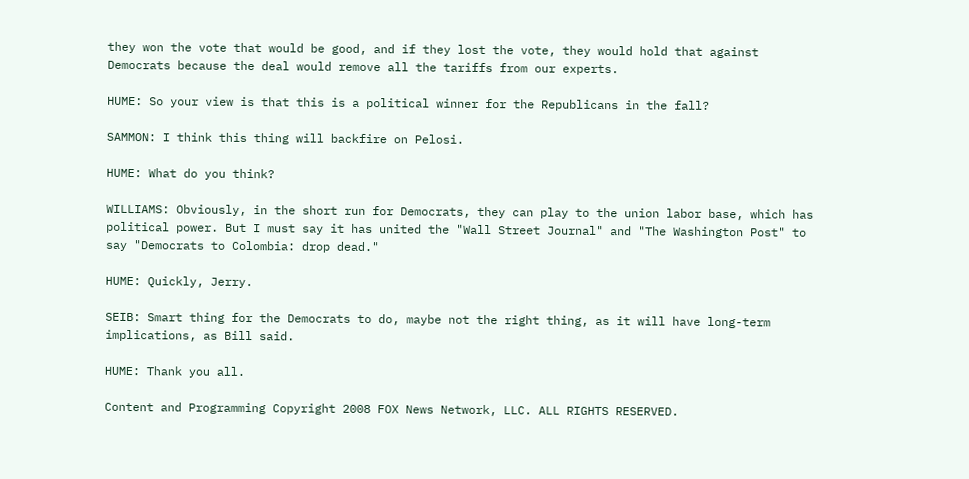they won the vote that would be good, and if they lost the vote, they would hold that against Democrats because the deal would remove all the tariffs from our experts.

HUME: So your view is that this is a political winner for the Republicans in the fall?

SAMMON: I think this thing will backfire on Pelosi.

HUME: What do you think?

WILLIAMS: Obviously, in the short run for Democrats, they can play to the union labor base, which has political power. But I must say it has united the "Wall Street Journal" and "The Washington Post" to say "Democrats to Colombia: drop dead."

HUME: Quickly, Jerry.

SEIB: Smart thing for the Democrats to do, maybe not the right thing, as it will have long-term implications, as Bill said.

HUME: Thank you all.

Content and Programming Copyright 2008 FOX News Network, LLC. ALL RIGHTS RESERVED.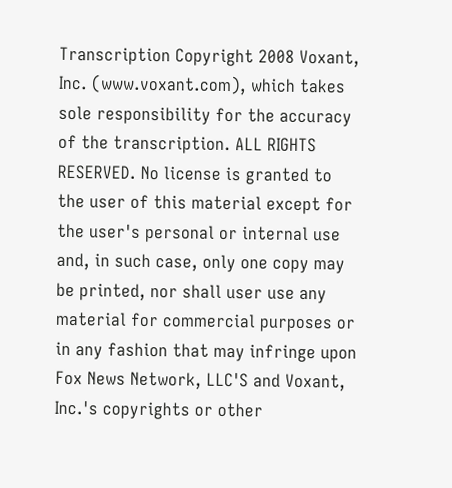Transcription Copyright 2008 Voxant, Inc. (www.voxant.com), which takes sole responsibility for the accuracy of the transcription. ALL RIGHTS RESERVED. No license is granted to the user of this material except for the user's personal or internal use and, in such case, only one copy may be printed, nor shall user use any material for commercial purposes or in any fashion that may infringe upon Fox News Network, LLC'S and Voxant, Inc.'s copyrights or other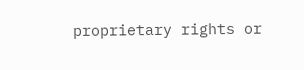proprietary rights or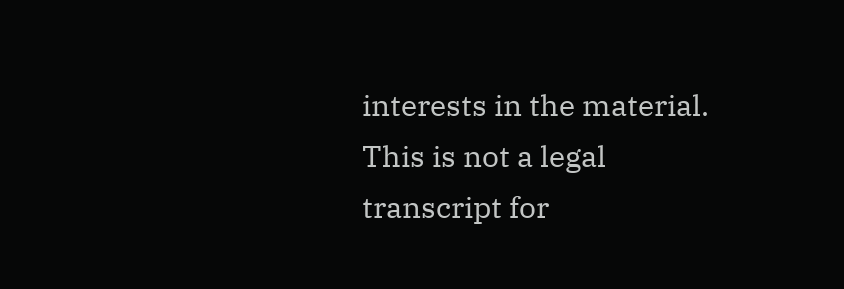interests in the material. This is not a legal transcript for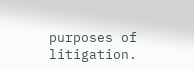purposes of litigation.